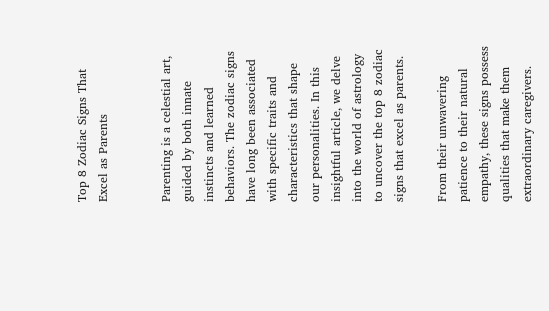Top 8 Zodiac Signs That Excel as Parents


Parenting is a celestial art, guided by both innate instincts and learned behaviors. The zodiac signs have long been associated with specific traits and characteristics that shape our personalities. In this insightful article, we delve into the world of astrology to uncover the top 8 zodiac signs that excel as parents.

From their unwavering patience to their natural empathy, these signs possess qualities that make them extraordinary caregivers.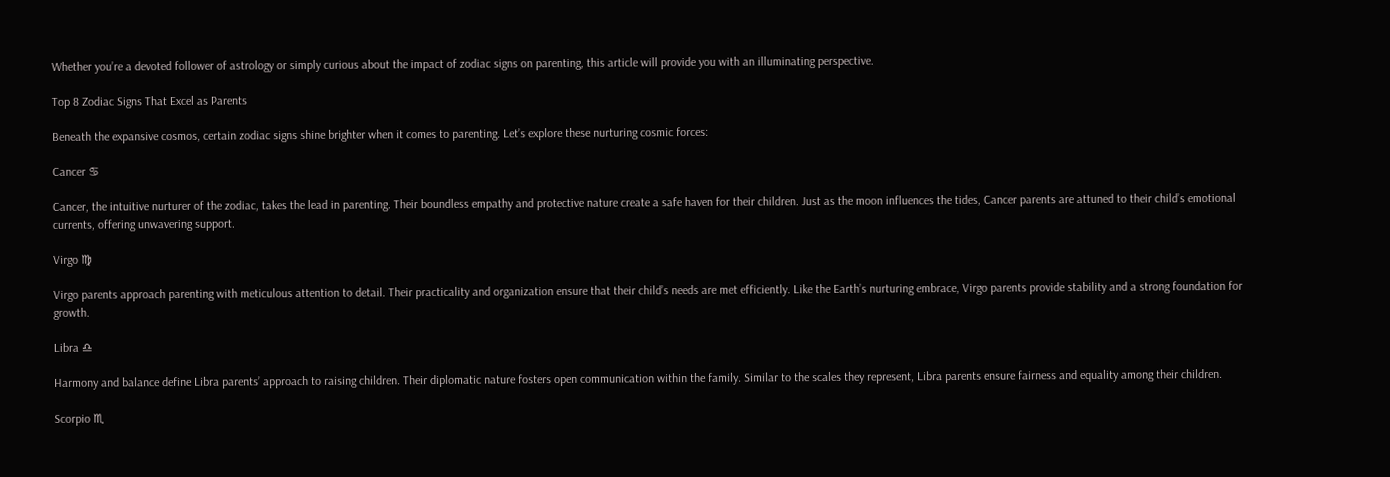Whether you’re a devoted follower of astrology or simply curious about the impact of zodiac signs on parenting, this article will provide you with an illuminating perspective.

Top 8 Zodiac Signs That Excel as Parents

Beneath the expansive cosmos, certain zodiac signs shine brighter when it comes to parenting. Let’s explore these nurturing cosmic forces:

Cancer ♋

Cancer, the intuitive nurturer of the zodiac, takes the lead in parenting. Their boundless empathy and protective nature create a safe haven for their children. Just as the moon influences the tides, Cancer parents are attuned to their child’s emotional currents, offering unwavering support.

Virgo ♍

Virgo parents approach parenting with meticulous attention to detail. Their practicality and organization ensure that their child’s needs are met efficiently. Like the Earth’s nurturing embrace, Virgo parents provide stability and a strong foundation for growth.

Libra ♎

Harmony and balance define Libra parents’ approach to raising children. Their diplomatic nature fosters open communication within the family. Similar to the scales they represent, Libra parents ensure fairness and equality among their children.

Scorpio ♏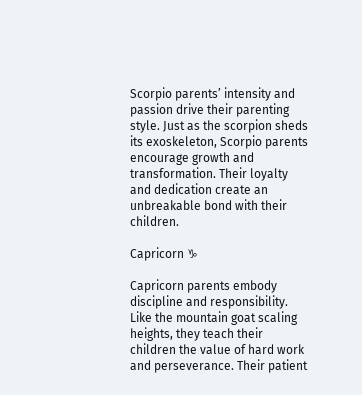Scorpio parents’ intensity and passion drive their parenting style. Just as the scorpion sheds its exoskeleton, Scorpio parents encourage growth and transformation. Their loyalty and dedication create an unbreakable bond with their children.

Capricorn ♑

Capricorn parents embody discipline and responsibility. Like the mountain goat scaling heights, they teach their children the value of hard work and perseverance. Their patient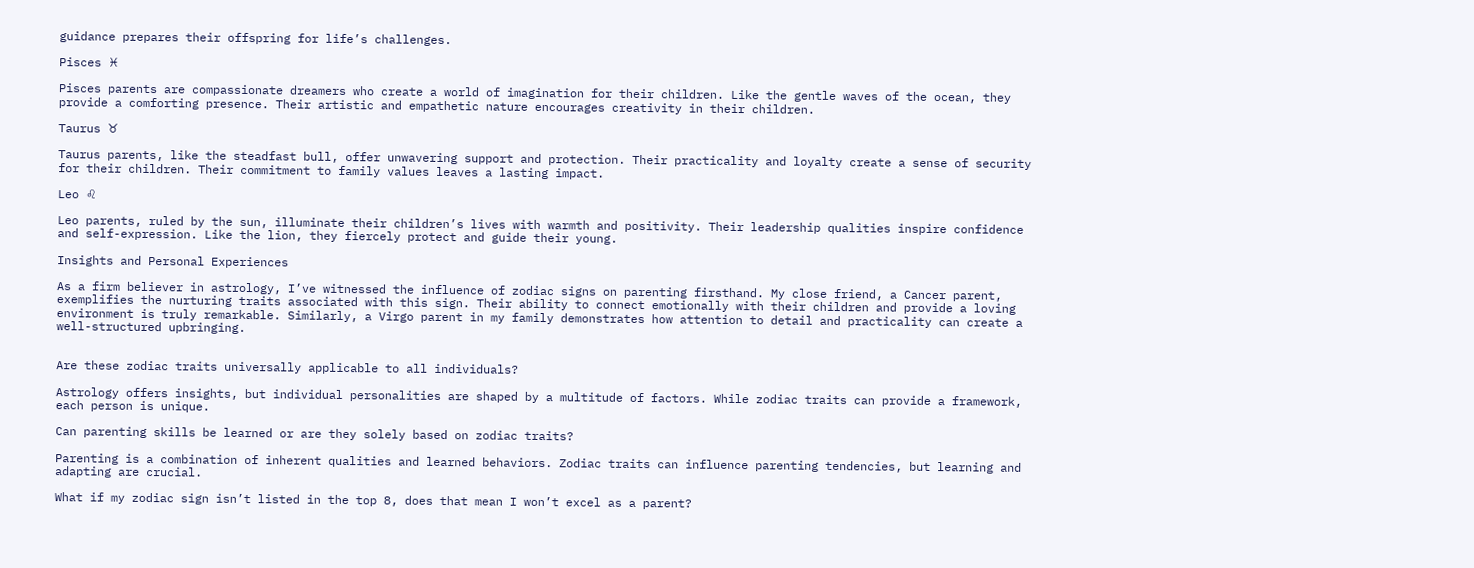guidance prepares their offspring for life’s challenges.

Pisces ♓

Pisces parents are compassionate dreamers who create a world of imagination for their children. Like the gentle waves of the ocean, they provide a comforting presence. Their artistic and empathetic nature encourages creativity in their children.

Taurus ♉

Taurus parents, like the steadfast bull, offer unwavering support and protection. Their practicality and loyalty create a sense of security for their children. Their commitment to family values leaves a lasting impact.

Leo ♌

Leo parents, ruled by the sun, illuminate their children’s lives with warmth and positivity. Their leadership qualities inspire confidence and self-expression. Like the lion, they fiercely protect and guide their young.

Insights and Personal Experiences

As a firm believer in astrology, I’ve witnessed the influence of zodiac signs on parenting firsthand. My close friend, a Cancer parent, exemplifies the nurturing traits associated with this sign. Their ability to connect emotionally with their children and provide a loving environment is truly remarkable. Similarly, a Virgo parent in my family demonstrates how attention to detail and practicality can create a well-structured upbringing.


Are these zodiac traits universally applicable to all individuals?

Astrology offers insights, but individual personalities are shaped by a multitude of factors. While zodiac traits can provide a framework, each person is unique.

Can parenting skills be learned or are they solely based on zodiac traits?

Parenting is a combination of inherent qualities and learned behaviors. Zodiac traits can influence parenting tendencies, but learning and adapting are crucial.

What if my zodiac sign isn’t listed in the top 8, does that mean I won’t excel as a parent?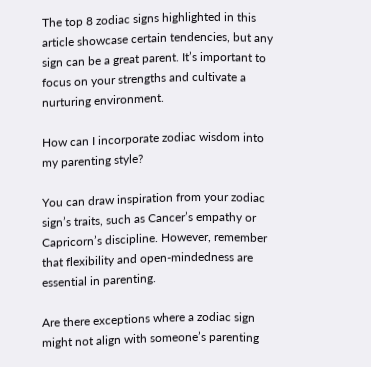The top 8 zodiac signs highlighted in this article showcase certain tendencies, but any sign can be a great parent. It’s important to focus on your strengths and cultivate a nurturing environment.

How can I incorporate zodiac wisdom into my parenting style?

You can draw inspiration from your zodiac sign’s traits, such as Cancer’s empathy or Capricorn’s discipline. However, remember that flexibility and open-mindedness are essential in parenting.

Are there exceptions where a zodiac sign might not align with someone’s parenting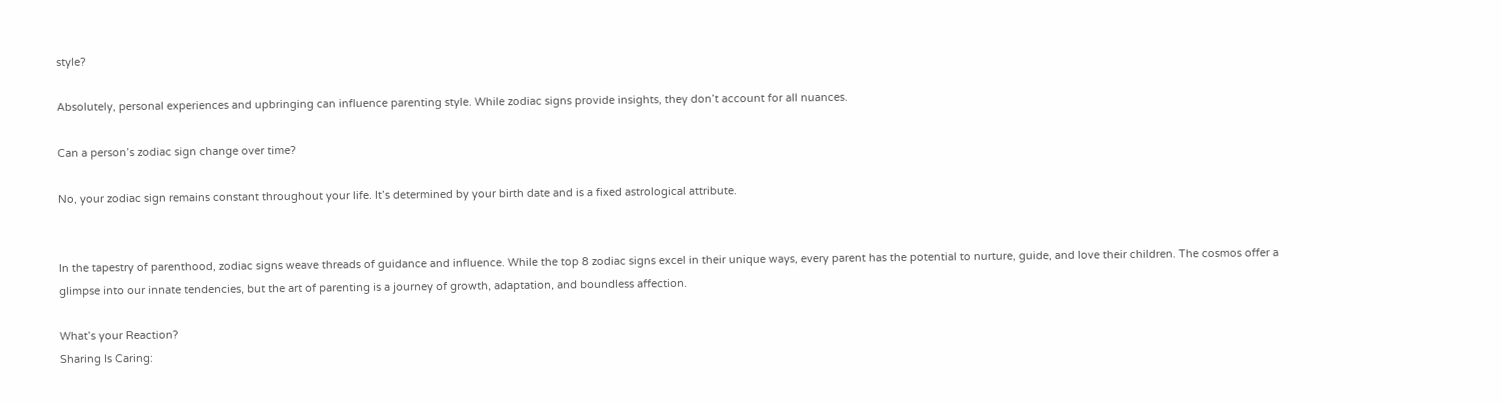style?

Absolutely, personal experiences and upbringing can influence parenting style. While zodiac signs provide insights, they don’t account for all nuances.

Can a person’s zodiac sign change over time?

No, your zodiac sign remains constant throughout your life. It’s determined by your birth date and is a fixed astrological attribute.


In the tapestry of parenthood, zodiac signs weave threads of guidance and influence. While the top 8 zodiac signs excel in their unique ways, every parent has the potential to nurture, guide, and love their children. The cosmos offer a glimpse into our innate tendencies, but the art of parenting is a journey of growth, adaptation, and boundless affection.

What’s your Reaction?
Sharing Is Caring: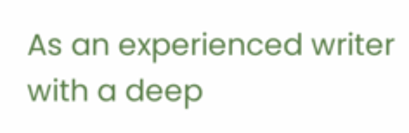As an experienced writer with a deep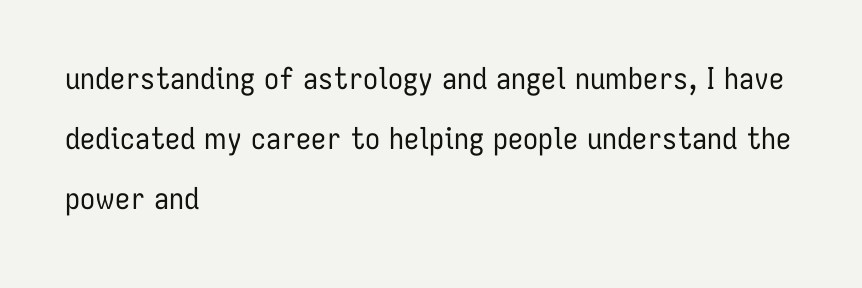understanding of astrology and angel numbers, I have dedicated my career to helping people understand the power and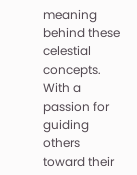meaning behind these celestial concepts. With a passion for guiding others toward their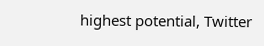highest potential, Twitter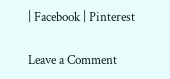| Facebook | Pinterest

Leave a Comment